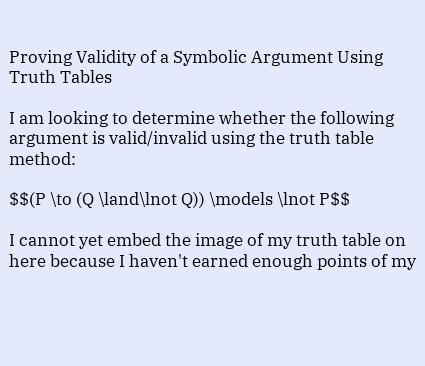Proving Validity of a Symbolic Argument Using Truth Tables

I am looking to determine whether the following argument is valid/invalid using the truth table method:

$$(P \to (Q \land\lnot Q)) \models \lnot P$$

I cannot yet embed the image of my truth table on here because I haven't earned enough points of my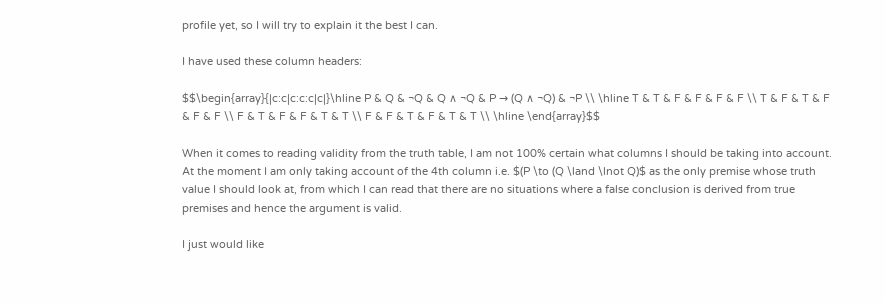profile yet, so I will try to explain it the best I can.

I have used these column headers:

$$\begin{array}{|c:c|c:c:c|c|}\hline P & Q & ¬Q & Q ∧ ¬Q & P → (Q ∧ ¬Q) & ¬P \\ \hline T & T & F & F & F & F \\ T & F & T & F & F & F \\ F & T & F & F & T & T \\ F & F & T & F & T & T \\ \hline \end{array}$$

When it comes to reading validity from the truth table, I am not 100% certain what columns I should be taking into account. At the moment I am only taking account of the 4th column i.e. $(P \to (Q \land \lnot Q)$ as the only premise whose truth value I should look at, from which I can read that there are no situations where a false conclusion is derived from true premises and hence the argument is valid.

I just would like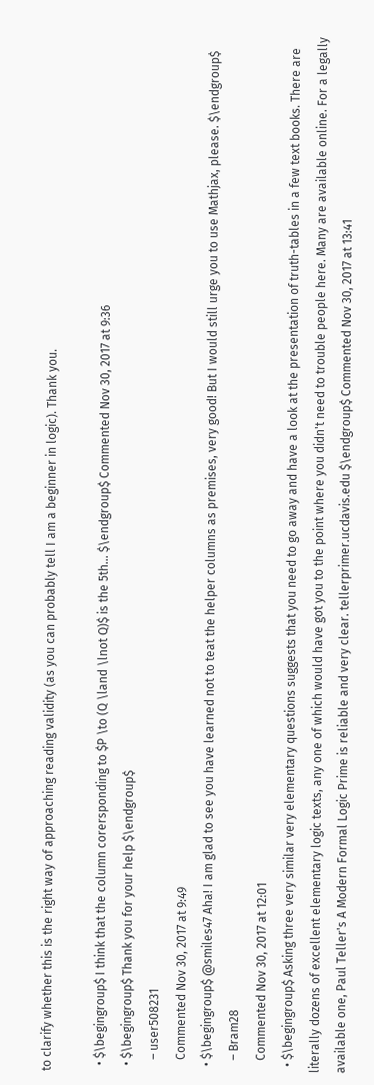to clarify whether this is the right way of approaching reading validity (as you can probably tell I am a beginner in logic). Thank you.

  • $\begingroup$ I think that the column corersponding to $P \to (Q \land \lnot Q)$ is the 5th... $\endgroup$ Commented Nov 30, 2017 at 9:36
  • $\begingroup$ Thank you for your help $\endgroup$
    – user508231
    Commented Nov 30, 2017 at 9:49
  • $\begingroup$ @smiles47 Aha! I am glad to see you have learned not to teat the helper columns as premises, very good! But I would still urge you to use Mathjax, please. $\endgroup$
    – Bram28
    Commented Nov 30, 2017 at 12:01
  • $\begingroup$ Asking three very similar very elementary questions suggests that you need to go away and have a look at the presentation of truth-tables in a few text books. There are literally dozens of excellent elementary logic texts, any one of which would have got you to the point where you didn't need to trouble people here. Many are available online. For a legally available one, Paul Teller's A Modern Formal Logic Prime is reliable and very clear. tellerprimer.ucdavis.edu $\endgroup$ Commented Nov 30, 2017 at 13:41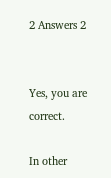2 Answers 2


Yes, you are correct.

In other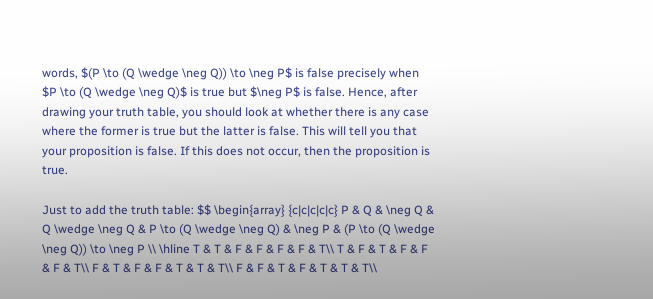words, $(P \to (Q \wedge \neg Q)) \to \neg P$ is false precisely when $P \to (Q \wedge \neg Q)$ is true but $\neg P$ is false. Hence, after drawing your truth table, you should look at whether there is any case where the former is true but the latter is false. This will tell you that your proposition is false. If this does not occur, then the proposition is true.

Just to add the truth table: $$ \begin{array} {c|c|c|c|c} P & Q & \neg Q & Q \wedge \neg Q & P \to (Q \wedge \neg Q) & \neg P & (P \to (Q \wedge \neg Q)) \to \neg P \\ \hline T & T & F & F & F & F & T\\ T & F & T & F & F & F & T\\ F & T & F & F & T & T & T\\ F & F & T & F & T & T & T\\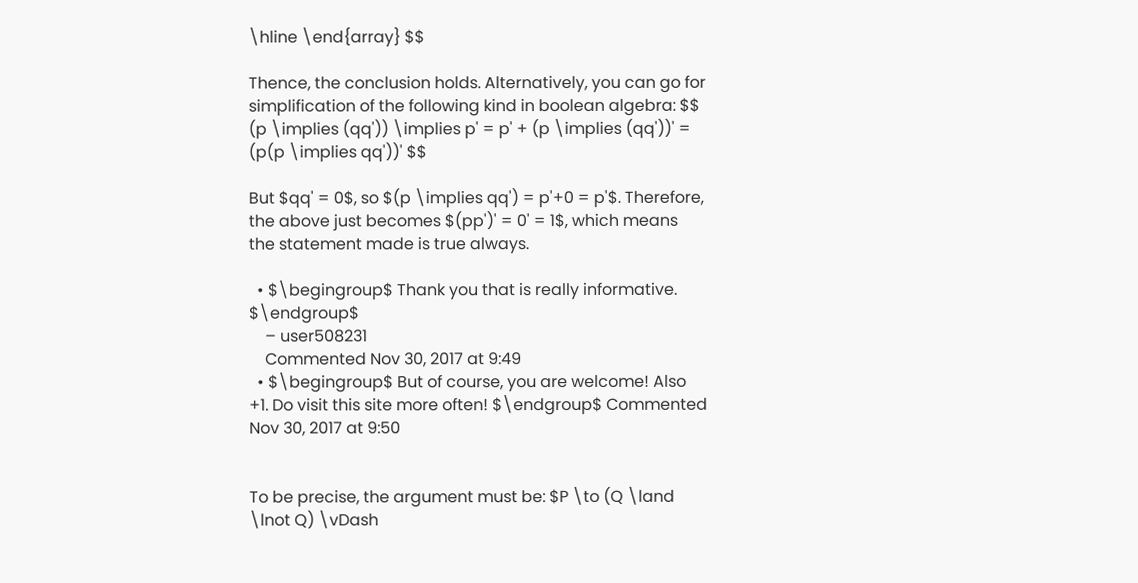\hline \end{array} $$

Thence, the conclusion holds. Alternatively, you can go for simplification of the following kind in boolean algebra: $$ (p \implies (qq')) \implies p' = p' + (p \implies (qq'))' = (p(p \implies qq'))' $$

But $qq' = 0$, so $(p \implies qq') = p'+0 = p'$. Therefore, the above just becomes $(pp')' = 0' = 1$, which means the statement made is true always.

  • $\begingroup$ Thank you that is really informative. $\endgroup$
    – user508231
    Commented Nov 30, 2017 at 9:49
  • $\begingroup$ But of course, you are welcome! Also +1. Do visit this site more often! $\endgroup$ Commented Nov 30, 2017 at 9:50


To be precise, the argument must be: $P \to (Q \land \lnot Q) \vDash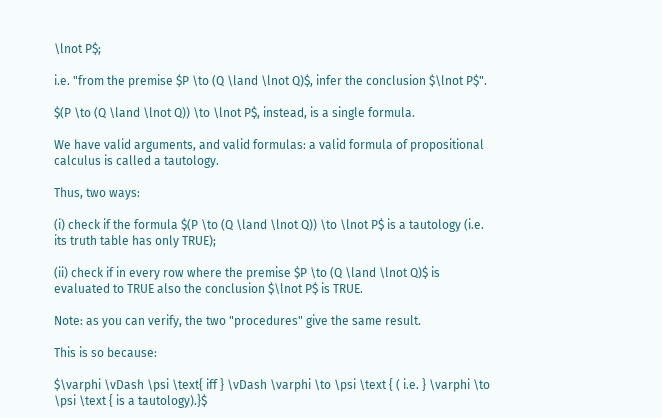\lnot P$;

i.e. "from the premise $P \to (Q \land \lnot Q)$, infer the conclusion $\lnot P$".

$(P \to (Q \land \lnot Q)) \to \lnot P$, instead, is a single formula.

We have valid arguments, and valid formulas: a valid formula of propositional calculus is called a tautology.

Thus, two ways:

(i) check if the formula $(P \to (Q \land \lnot Q)) \to \lnot P$ is a tautology (i.e. its truth table has only TRUE);

(ii) check if in every row where the premise $P \to (Q \land \lnot Q)$ is evaluated to TRUE also the conclusion $\lnot P$ is TRUE.

Note: as you can verify, the two "procedures" give the same result.

This is so because:

$\varphi \vDash \psi \text{ iff } \vDash \varphi \to \psi \text { ( i.e. } \varphi \to \psi \text { is a tautology).}$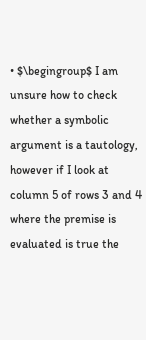• $\begingroup$ I am unsure how to check whether a symbolic argument is a tautology, however if I look at column 5 of rows 3 and 4 where the premise is evaluated is true the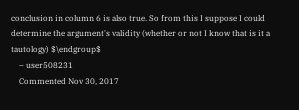conclusion in column 6 is also true. So from this I suppose I could determine the argument's validity (whether or not I know that is it a tautology) $\endgroup$
    – user508231
    Commented Nov 30, 2017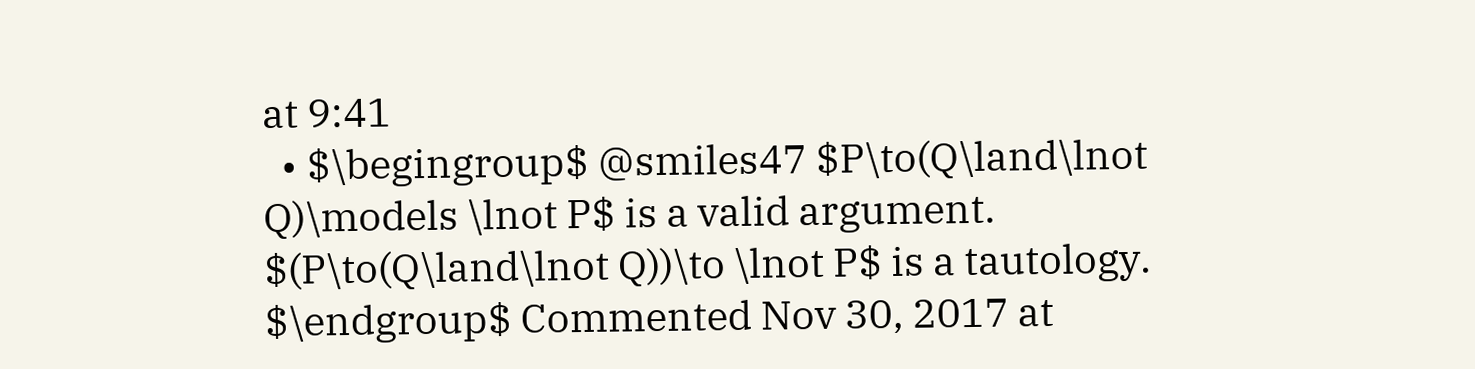at 9:41
  • $\begingroup$ @smiles47 $P\to(Q\land\lnot Q)\models \lnot P$ is a valid argument. $(P\to(Q\land\lnot Q))\to \lnot P$ is a tautology. $\endgroup$ Commented Nov 30, 2017 at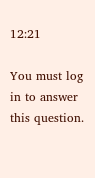12:21

You must log in to answer this question.